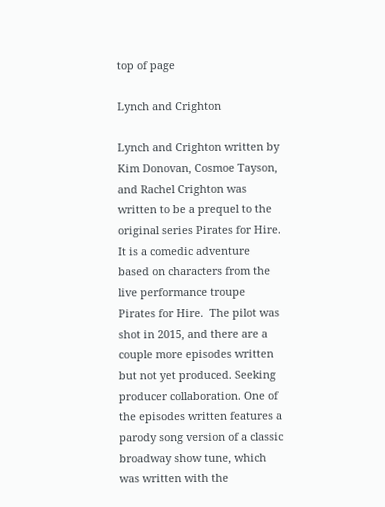top of page

Lynch and Crighton

Lynch and Crighton written by Kim Donovan, Cosmoe Tayson, and Rachel Crighton was written to be a prequel to the original series Pirates for Hire. It is a comedic adventure based on characters from the live performance troupe Pirates for Hire.  The pilot was shot in 2015, and there are a couple more episodes written but not yet produced. Seeking producer collaboration. One of the episodes written features a parody song version of a classic broadway show tune, which was written with the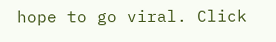hope to go viral. Click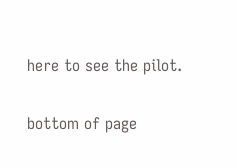here to see the pilot.

bottom of page